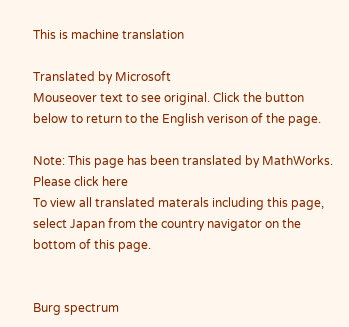This is machine translation

Translated by Microsoft
Mouseover text to see original. Click the button below to return to the English verison of the page.

Note: This page has been translated by MathWorks. Please click here
To view all translated materals including this page, select Japan from the country navigator on the bottom of this page.


Burg spectrum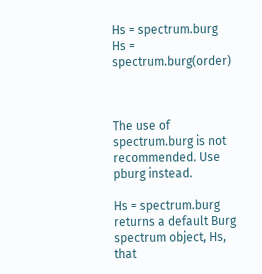Hs = spectrum.burg
Hs = spectrum.burg(order)



The use of spectrum.burg is not recommended. Use pburg instead.

Hs = spectrum.burg returns a default Burg spectrum object, Hs, that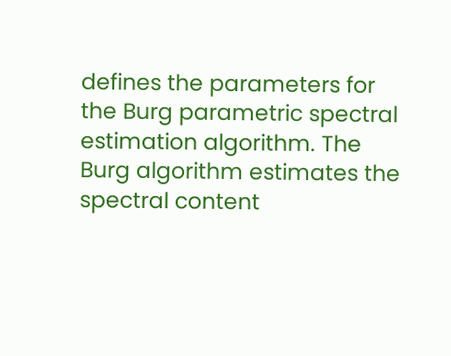defines the parameters for the Burg parametric spectral estimation algorithm. The Burg algorithm estimates the spectral content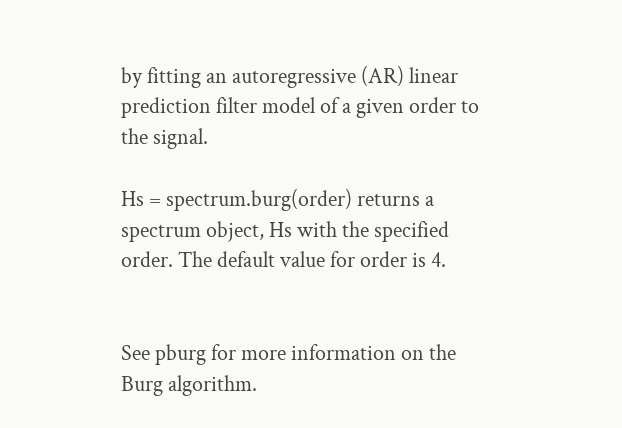by fitting an autoregressive (AR) linear prediction filter model of a given order to the signal.

Hs = spectrum.burg(order) returns a spectrum object, Hs with the specified order. The default value for order is 4.


See pburg for more information on the Burg algorithm.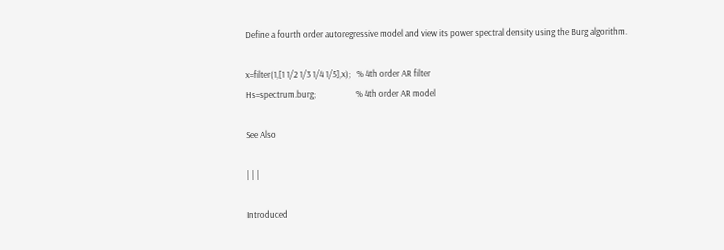Define a fourth order autoregressive model and view its power spectral density using the Burg algorithm.

x=filter(1,[1 1/2 1/3 1/4 1/5],x);   % 4th order AR filter
Hs=spectrum.burg;                    % 4th order AR model

See Also

| | |

Introduced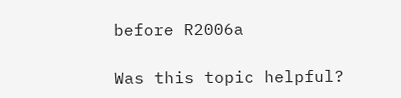before R2006a

Was this topic helpful?